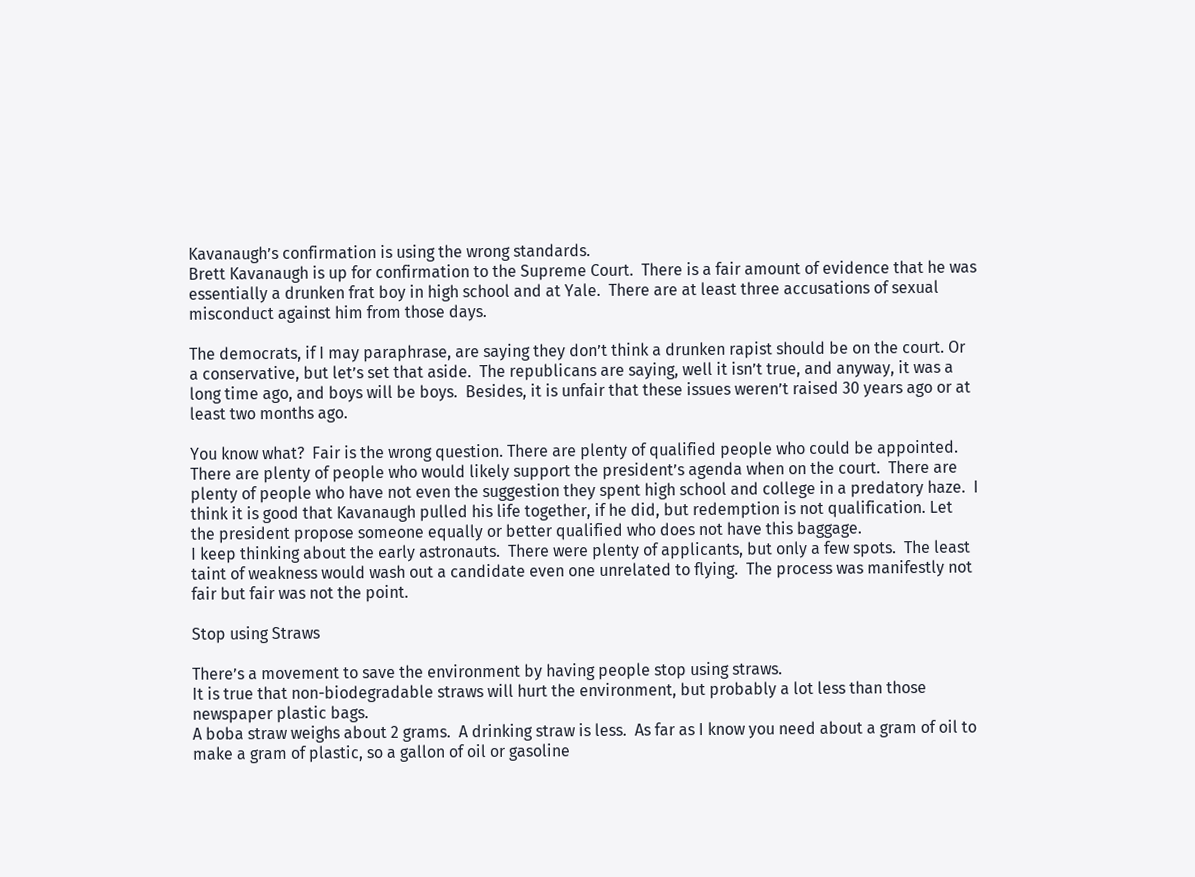Kavanaugh’s confirmation is using the wrong standards.
Brett Kavanaugh is up for confirmation to the Supreme Court.  There is a fair amount of evidence that he was essentially a drunken frat boy in high school and at Yale.  There are at least three accusations of sexual misconduct against him from those days.

The democrats, if I may paraphrase, are saying they don’t think a drunken rapist should be on the court. Or a conservative, but let’s set that aside.  The republicans are saying, well it isn’t true, and anyway, it was a long time ago, and boys will be boys.  Besides, it is unfair that these issues weren’t raised 30 years ago or at least two months ago.

You know what?  Fair is the wrong question. There are plenty of qualified people who could be appointed.  There are plenty of people who would likely support the president’s agenda when on the court.  There are plenty of people who have not even the suggestion they spent high school and college in a predatory haze.  I think it is good that Kavanaugh pulled his life together, if he did, but redemption is not qualification. Let the president propose someone equally or better qualified who does not have this baggage.
I keep thinking about the early astronauts.  There were plenty of applicants, but only a few spots.  The least taint of weakness would wash out a candidate even one unrelated to flying.  The process was manifestly not fair but fair was not the point.

Stop using Straws

There’s a movement to save the environment by having people stop using straws.
It is true that non-biodegradable straws will hurt the environment, but probably a lot less than those newspaper plastic bags.
A boba straw weighs about 2 grams.  A drinking straw is less.  As far as I know you need about a gram of oil to make a gram of plastic, so a gallon of oil or gasoline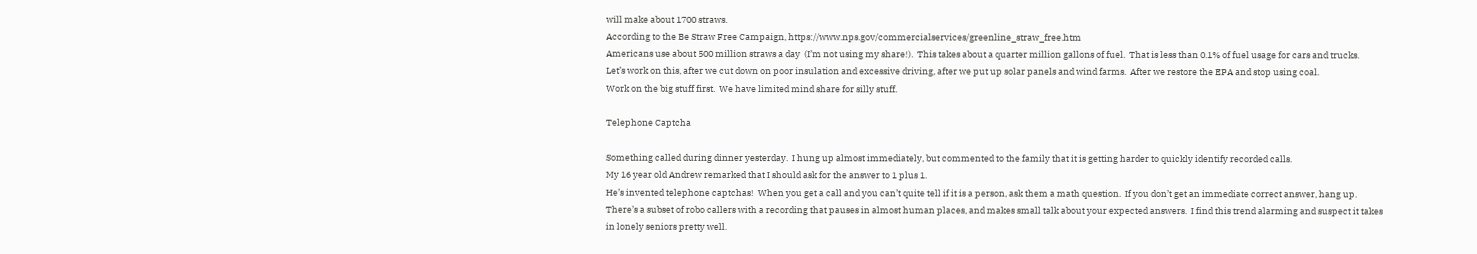will make about 1700 straws.
According to the Be Straw Free Campaign, https://www.nps.gov/commercialservices/greenline_straw_free.htm
Americans use about 500 million straws a day  (I’m not using my share!).  This takes about a quarter million gallons of fuel.  That is less than 0.1% of fuel usage for cars and trucks.
Let’s work on this, after we cut down on poor insulation and excessive driving, after we put up solar panels and wind farms.  After we restore the EPA and stop using coal.
Work on the big stuff first.  We have limited mind share for silly stuff.

Telephone Captcha

Something called during dinner yesterday.  I hung up almost immediately, but commented to the family that it is getting harder to quickly identify recorded calls.
My 16 year old Andrew remarked that I should ask for the answer to 1 plus 1.
He’s invented telephone captchas!  When you get a call and you can’t quite tell if it is a person, ask them a math question.  If you don’t get an immediate correct answer, hang up.
There’s a subset of robo callers with a recording that pauses in almost human places, and makes small talk about your expected answers.  I find this trend alarming and suspect it takes in lonely seniors pretty well.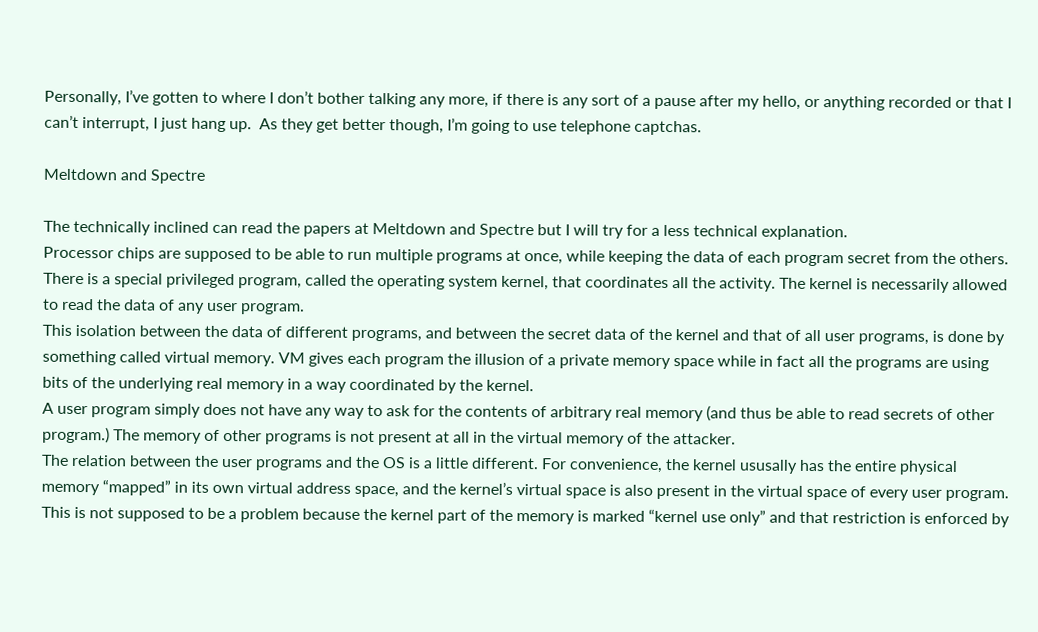Personally, I’ve gotten to where I don’t bother talking any more, if there is any sort of a pause after my hello, or anything recorded or that I can’t interrupt, I just hang up.  As they get better though, I’m going to use telephone captchas.

Meltdown and Spectre

The technically inclined can read the papers at Meltdown and Spectre but I will try for a less technical explanation.
Processor chips are supposed to be able to run multiple programs at once, while keeping the data of each program secret from the others. There is a special privileged program, called the operating system kernel, that coordinates all the activity. The kernel is necessarily allowed to read the data of any user program.
This isolation between the data of different programs, and between the secret data of the kernel and that of all user programs, is done by something called virtual memory. VM gives each program the illusion of a private memory space while in fact all the programs are using bits of the underlying real memory in a way coordinated by the kernel.
A user program simply does not have any way to ask for the contents of arbitrary real memory (and thus be able to read secrets of other program.) The memory of other programs is not present at all in the virtual memory of the attacker.
The relation between the user programs and the OS is a little different. For convenience, the kernel ususally has the entire physical memory “mapped” in its own virtual address space, and the kernel’s virtual space is also present in the virtual space of every user program. This is not supposed to be a problem because the kernel part of the memory is marked “kernel use only” and that restriction is enforced by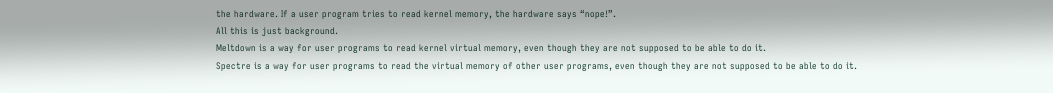the hardware. If a user program tries to read kernel memory, the hardware says “nope!”.
All this is just background.
Meltdown is a way for user programs to read kernel virtual memory, even though they are not supposed to be able to do it.
Spectre is a way for user programs to read the virtual memory of other user programs, even though they are not supposed to be able to do it.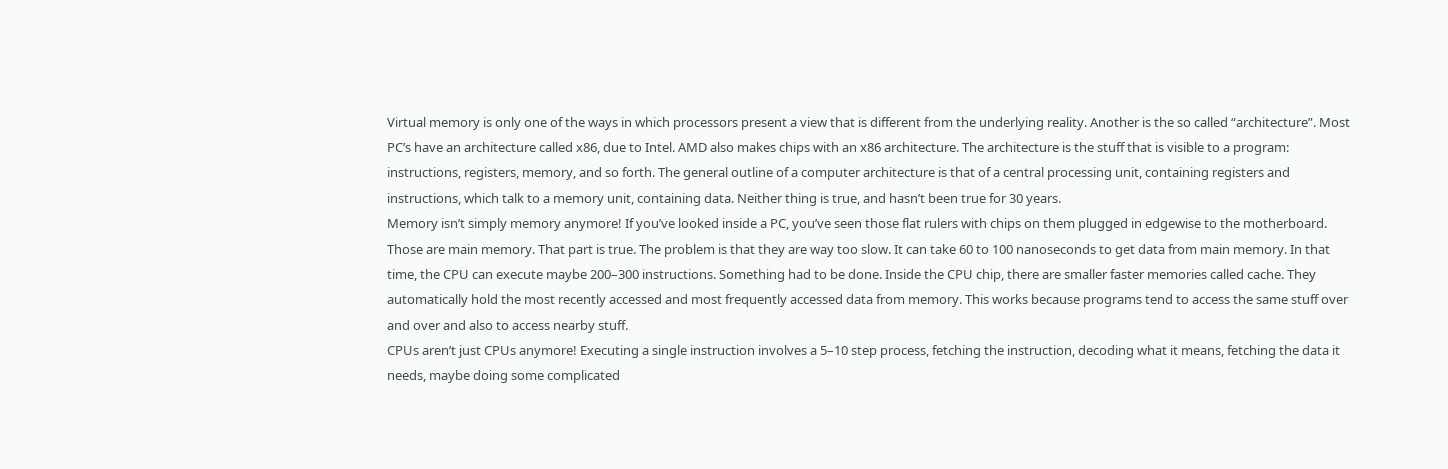Virtual memory is only one of the ways in which processors present a view that is different from the underlying reality. Another is the so called “architecture”. Most PC’s have an architecture called x86, due to Intel. AMD also makes chips with an x86 architecture. The architecture is the stuff that is visible to a program: instructions, registers, memory, and so forth. The general outline of a computer architecture is that of a central processing unit, containing registers and instructions, which talk to a memory unit, containing data. Neither thing is true, and hasn’t been true for 30 years.
Memory isn’t simply memory anymore! If you’ve looked inside a PC, you’ve seen those flat rulers with chips on them plugged in edgewise to the motherboard. Those are main memory. That part is true. The problem is that they are way too slow. It can take 60 to 100 nanoseconds to get data from main memory. In that time, the CPU can execute maybe 200–300 instructions. Something had to be done. Inside the CPU chip, there are smaller faster memories called cache. They automatically hold the most recently accessed and most frequently accessed data from memory. This works because programs tend to access the same stuff over and over and also to access nearby stuff.
CPUs aren’t just CPUs anymore! Executing a single instruction involves a 5–10 step process, fetching the instruction, decoding what it means, fetching the data it needs, maybe doing some complicated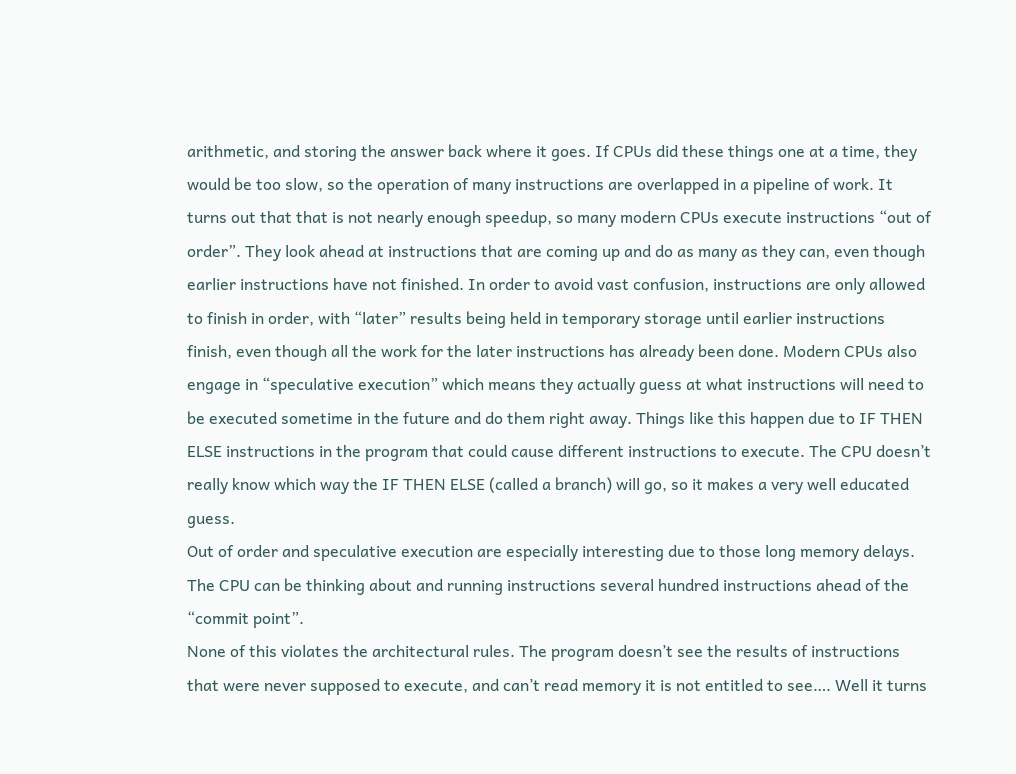arithmetic, and storing the answer back where it goes. If CPUs did these things one at a time, they would be too slow, so the operation of many instructions are overlapped in a pipeline of work. It turns out that that is not nearly enough speedup, so many modern CPUs execute instructions “out of order”. They look ahead at instructions that are coming up and do as many as they can, even though earlier instructions have not finished. In order to avoid vast confusion, instructions are only allowed to finish in order, with “later” results being held in temporary storage until earlier instructions finish, even though all the work for the later instructions has already been done. Modern CPUs also engage in “speculative execution” which means they actually guess at what instructions will need to be executed sometime in the future and do them right away. Things like this happen due to IF THEN ELSE instructions in the program that could cause different instructions to execute. The CPU doesn’t really know which way the IF THEN ELSE (called a branch) will go, so it makes a very well educated guess.
Out of order and speculative execution are especially interesting due to those long memory delays. The CPU can be thinking about and running instructions several hundred instructions ahead of the “commit point”.
None of this violates the architectural rules. The program doesn’t see the results of instructions that were never supposed to execute, and can’t read memory it is not entitled to see…. Well it turns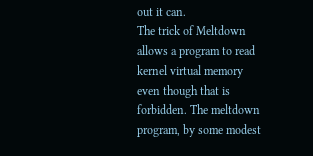out it can.
The trick of Meltdown allows a program to read kernel virtual memory even though that is forbidden. The meltdown program, by some modest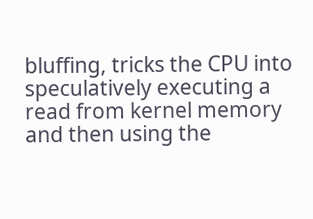bluffing, tricks the CPU into speculatively executing a read from kernel memory and then using the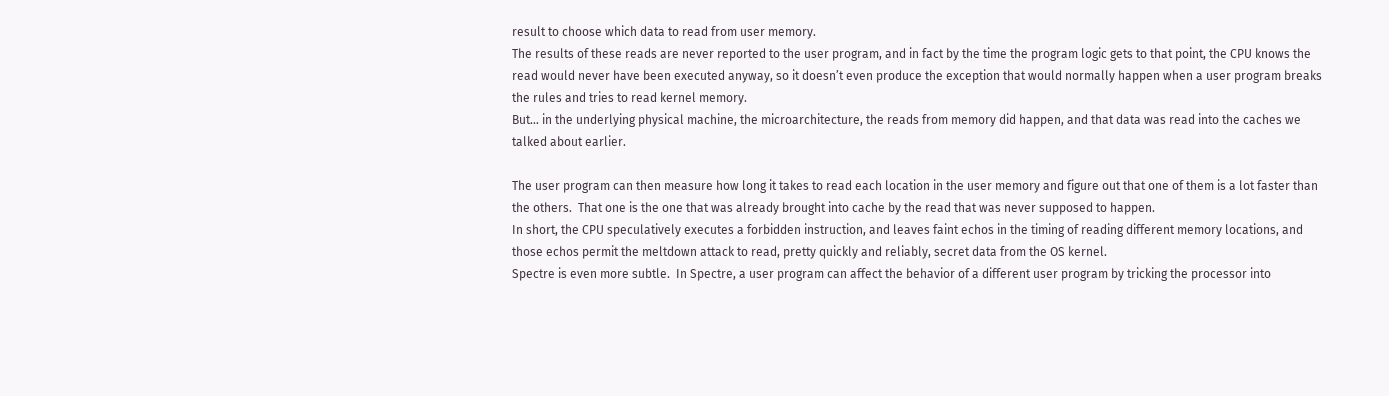result to choose which data to read from user memory.
The results of these reads are never reported to the user program, and in fact by the time the program logic gets to that point, the CPU knows the read would never have been executed anyway, so it doesn’t even produce the exception that would normally happen when a user program breaks the rules and tries to read kernel memory.
But… in the underlying physical machine, the microarchitecture, the reads from memory did happen, and that data was read into the caches we talked about earlier.

The user program can then measure how long it takes to read each location in the user memory and figure out that one of them is a lot faster than the others.  That one is the one that was already brought into cache by the read that was never supposed to happen.
In short, the CPU speculatively executes a forbidden instruction, and leaves faint echos in the timing of reading different memory locations, and those echos permit the meltdown attack to read, pretty quickly and reliably, secret data from the OS kernel.
Spectre is even more subtle.  In Spectre, a user program can affect the behavior of a different user program by tricking the processor into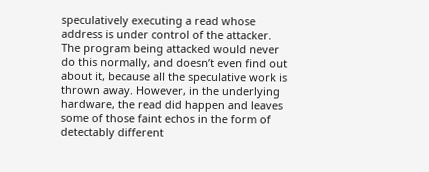speculatively executing a read whose address is under control of the attacker. The program being attacked would never do this normally, and doesn’t even find out about it, because all the speculative work is thrown away. However, in the underlying hardware, the read did happen and leaves some of those faint echos in the form of detectably different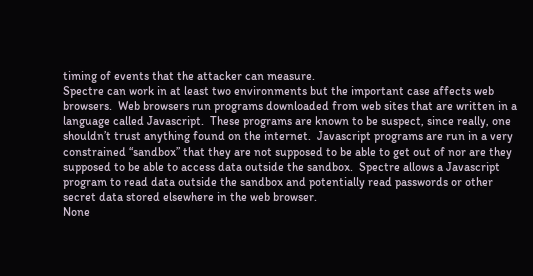timing of events that the attacker can measure.
Spectre can work in at least two environments but the important case affects web browsers.  Web browsers run programs downloaded from web sites that are written in a language called Javascript.  These programs are known to be suspect, since really, one shouldn’t trust anything found on the internet.  Javascript programs are run in a very constrained “sandbox” that they are not supposed to be able to get out of nor are they supposed to be able to access data outside the sandbox.  Spectre allows a Javascript program to read data outside the sandbox and potentially read passwords or other secret data stored elsewhere in the web browser.
None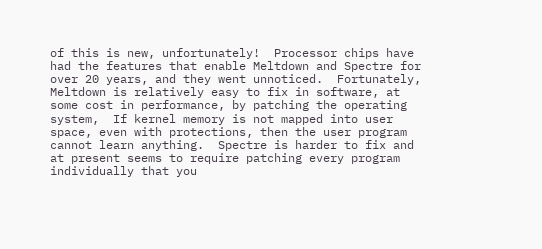of this is new, unfortunately!  Processor chips have had the features that enable Meltdown and Spectre for over 20 years, and they went unnoticed.  Fortunately, Meltdown is relatively easy to fix in software, at some cost in performance, by patching the operating system,  If kernel memory is not mapped into user space, even with protections, then the user program cannot learn anything.  Spectre is harder to fix and at present seems to require patching every program individually that you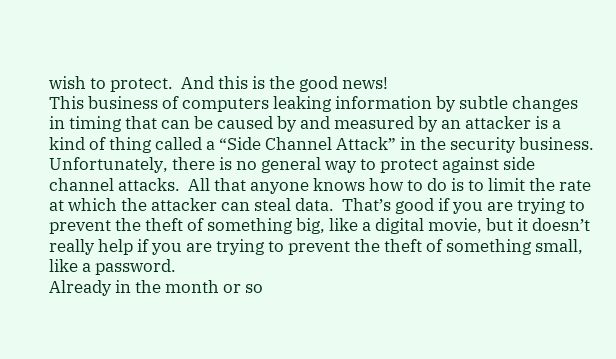wish to protect.  And this is the good news!
This business of computers leaking information by subtle changes in timing that can be caused by and measured by an attacker is a kind of thing called a “Side Channel Attack” in the security business.  Unfortunately, there is no general way to protect against side channel attacks.  All that anyone knows how to do is to limit the rate at which the attacker can steal data.  That’s good if you are trying to prevent the theft of something big, like a digital movie, but it doesn’t really help if you are trying to prevent the theft of something small, like a password.
Already in the month or so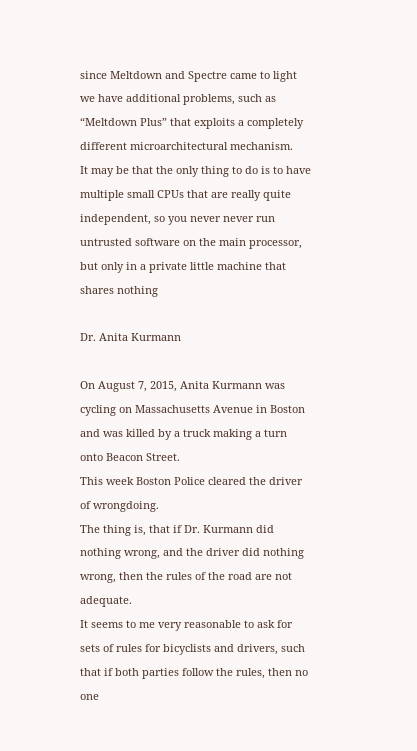since Meltdown and Spectre came to light we have additional problems, such as “Meltdown Plus” that exploits a completely different microarchitectural mechanism.
It may be that the only thing to do is to have multiple small CPUs that are really quite independent, so you never never run untrusted software on the main processor, but only in a private little machine that shares nothing

Dr. Anita Kurmann

On August 7, 2015, Anita Kurmann was cycling on Massachusetts Avenue in Boston and was killed by a truck making a turn onto Beacon Street.
This week Boston Police cleared the driver of wrongdoing.
The thing is, that if Dr. Kurmann did nothing wrong, and the driver did nothing wrong, then the rules of the road are not adequate.
It seems to me very reasonable to ask for sets of rules for bicyclists and drivers, such that if both parties follow the rules, then no one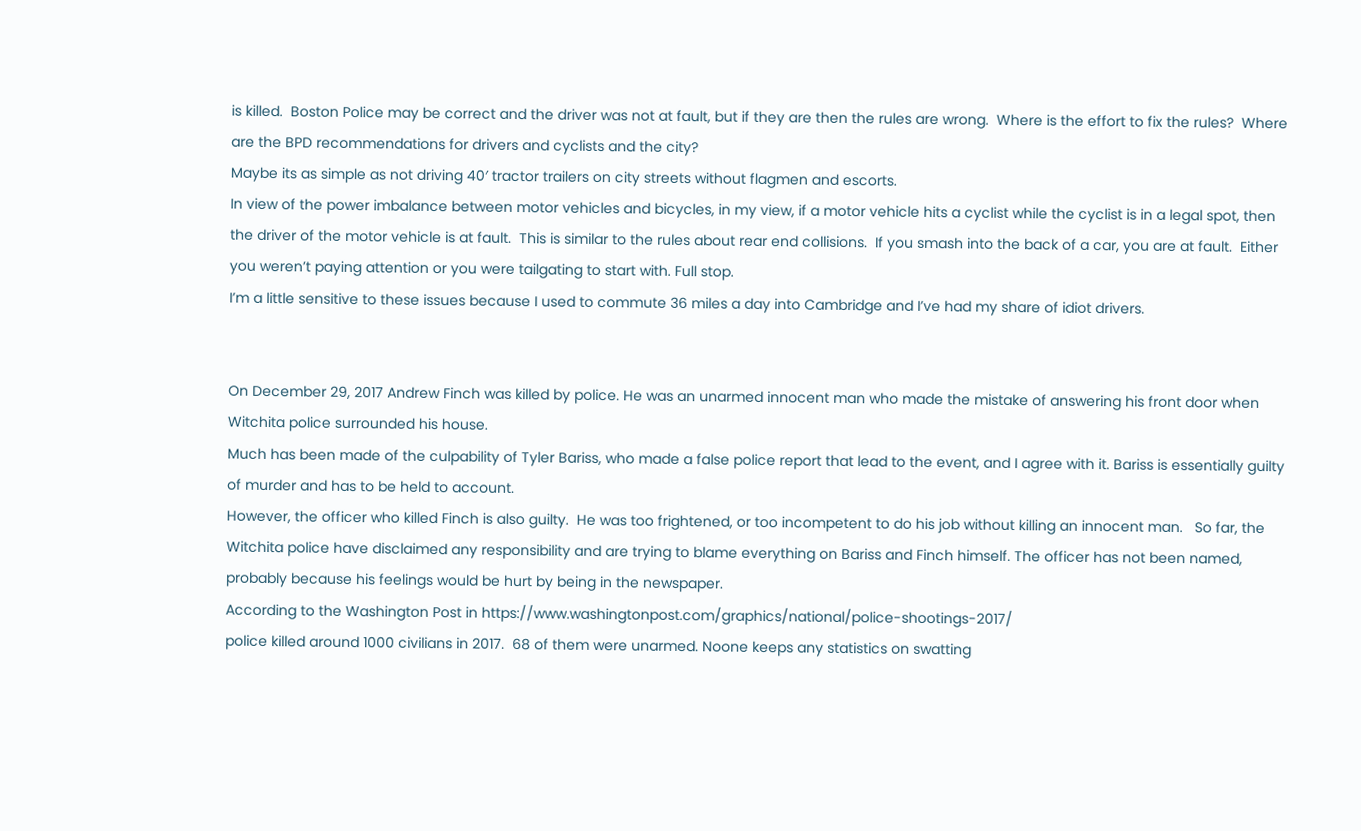is killed.  Boston Police may be correct and the driver was not at fault, but if they are then the rules are wrong.  Where is the effort to fix the rules?  Where are the BPD recommendations for drivers and cyclists and the city?
Maybe its as simple as not driving 40′ tractor trailers on city streets without flagmen and escorts.
In view of the power imbalance between motor vehicles and bicycles, in my view, if a motor vehicle hits a cyclist while the cyclist is in a legal spot, then the driver of the motor vehicle is at fault.  This is similar to the rules about rear end collisions.  If you smash into the back of a car, you are at fault.  Either you weren’t paying attention or you were tailgating to start with. Full stop.
I’m a little sensitive to these issues because I used to commute 36 miles a day into Cambridge and I’ve had my share of idiot drivers.


On December 29, 2017 Andrew Finch was killed by police. He was an unarmed innocent man who made the mistake of answering his front door when Witchita police surrounded his house.
Much has been made of the culpability of Tyler Bariss, who made a false police report that lead to the event, and I agree with it. Bariss is essentially guilty of murder and has to be held to account.
However, the officer who killed Finch is also guilty.  He was too frightened, or too incompetent to do his job without killing an innocent man.   So far, the Witchita police have disclaimed any responsibility and are trying to blame everything on Bariss and Finch himself. The officer has not been named, probably because his feelings would be hurt by being in the newspaper.
According to the Washington Post in https://www.washingtonpost.com/graphics/national/police-shootings-2017/
police killed around 1000 civilians in 2017.  68 of them were unarmed. Noone keeps any statistics on swatting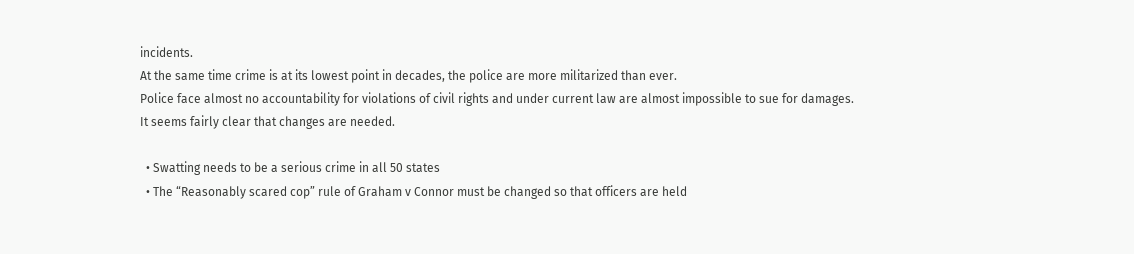incidents.
At the same time crime is at its lowest point in decades, the police are more militarized than ever.
Police face almost no accountability for violations of civil rights and under current law are almost impossible to sue for damages.
It seems fairly clear that changes are needed.

  • Swatting needs to be a serious crime in all 50 states
  • The “Reasonably scared cop” rule of Graham v Connor must be changed so that officers are held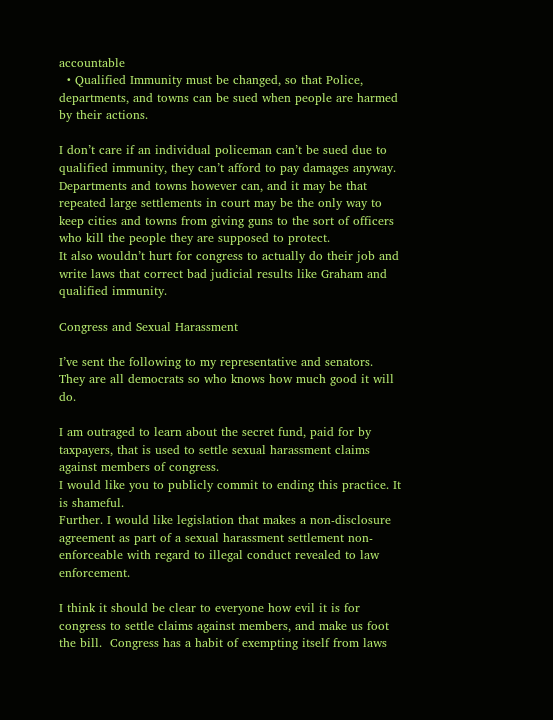accountable
  • Qualified Immunity must be changed, so that Police, departments, and towns can be sued when people are harmed by their actions.

I don’t care if an individual policeman can’t be sued due to qualified immunity, they can’t afford to pay damages anyway.  Departments and towns however can, and it may be that repeated large settlements in court may be the only way to keep cities and towns from giving guns to the sort of officers who kill the people they are supposed to protect.
It also wouldn’t hurt for congress to actually do their job and write laws that correct bad judicial results like Graham and qualified immunity.

Congress and Sexual Harassment

I’ve sent the following to my representative and senators.  They are all democrats so who knows how much good it will do.

I am outraged to learn about the secret fund, paid for by taxpayers, that is used to settle sexual harassment claims against members of congress.
I would like you to publicly commit to ending this practice. It is shameful.
Further. I would like legislation that makes a non-disclosure agreement as part of a sexual harassment settlement non-enforceable with regard to illegal conduct revealed to law enforcement.

I think it should be clear to everyone how evil it is for congress to settle claims against members, and make us foot the bill.  Congress has a habit of exempting itself from laws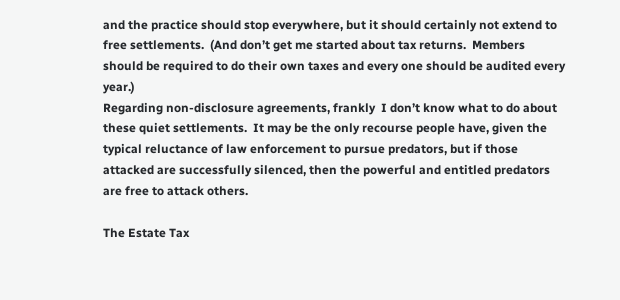and the practice should stop everywhere, but it should certainly not extend to free settlements.  (And don’t get me started about tax returns.  Members should be required to do their own taxes and every one should be audited every year.)
Regarding non-disclosure agreements, frankly  I don’t know what to do about these quiet settlements.  It may be the only recourse people have, given the typical reluctance of law enforcement to pursue predators, but if those attacked are successfully silenced, then the powerful and entitled predators are free to attack others.

The Estate Tax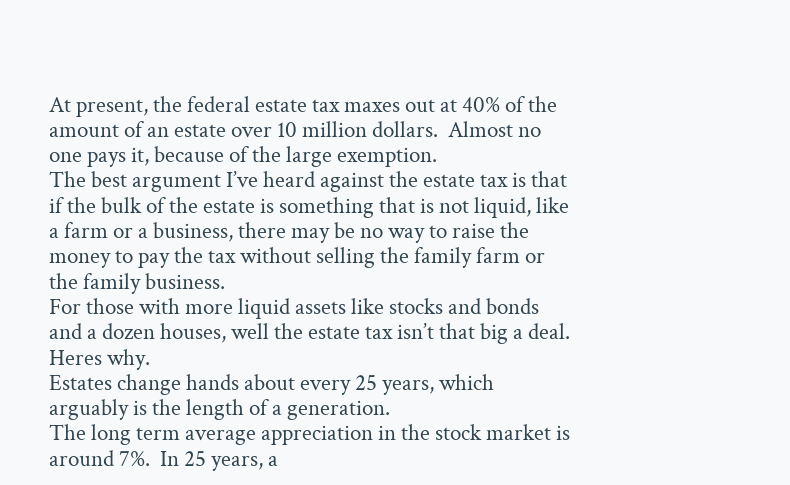At present, the federal estate tax maxes out at 40% of the amount of an estate over 10 million dollars.  Almost no one pays it, because of the large exemption.
The best argument I’ve heard against the estate tax is that if the bulk of the estate is something that is not liquid, like a farm or a business, there may be no way to raise the money to pay the tax without selling the family farm or the family business.
For those with more liquid assets like stocks and bonds and a dozen houses, well the estate tax isn’t that big a deal.  Heres why.
Estates change hands about every 25 years, which arguably is the length of a generation.
The long term average appreciation in the stock market is around 7%.  In 25 years, a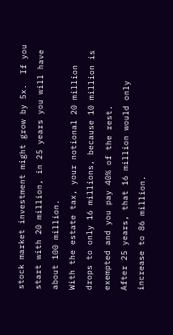stock market investment might grow by 5x.  If you start with 20 million, in 25 years you will have about 100 million.
With the estate tax, your notional 20 million drops to only 16 millions, because 10 million is exempted and you pay 40% of the rest.
After 25 years, that 16 million would only increase to 86 million.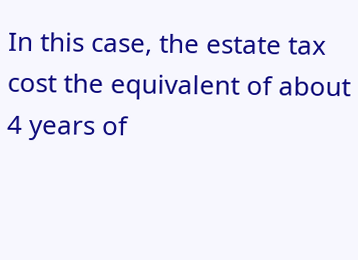In this case, the estate tax cost the equivalent of about 4 years of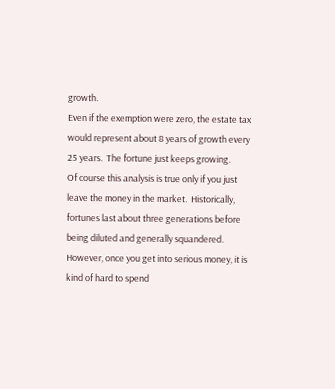growth.
Even if the exemption were zero, the estate tax would represent about 8 years of growth every 25 years.  The fortune just keeps growing.
Of course this analysis is true only if you just leave the money in the market.  Historically, fortunes last about three generations before being diluted and generally squandered.  However, once you get into serious money, it is kind of hard to spend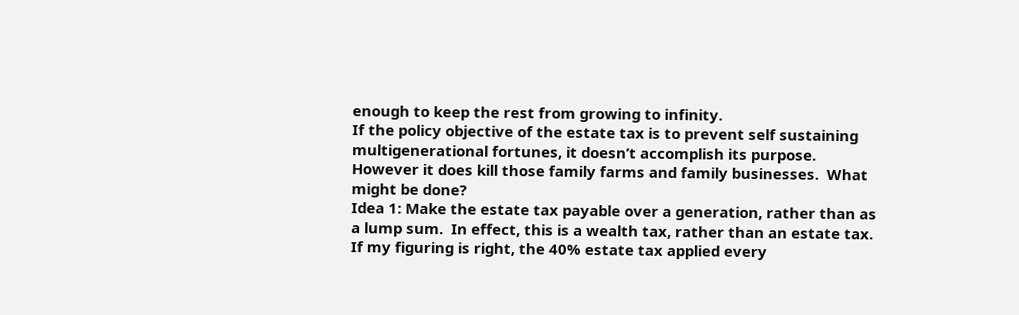enough to keep the rest from growing to infinity.
If the policy objective of the estate tax is to prevent self sustaining multigenerational fortunes, it doesn’t accomplish its purpose.  However it does kill those family farms and family businesses.  What might be done?
Idea 1: Make the estate tax payable over a generation, rather than as a lump sum.  In effect, this is a wealth tax, rather than an estate tax.  If my figuring is right, the 40% estate tax applied every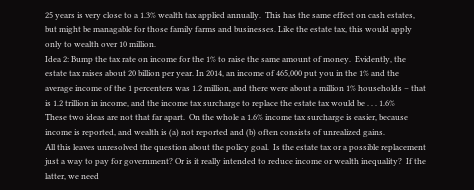25 years is very close to a 1.3% wealth tax applied annually.  This has the same effect on cash estates, but might be managable for those family farms and businesses. Like the estate tax, this would apply only to wealth over 10 million.
Idea 2: Bump the tax rate on income for the 1% to raise the same amount of money.  Evidently, the estate tax raises about 20 billion per year. In 2014, an income of 465,000 put you in the 1% and the average income of the 1 percenters was 1.2 million, and there were about a million 1% households – that is 1.2 trillion in income, and the income tax surcharge to replace the estate tax would be . . . 1.6%
These two ideas are not that far apart.  On the whole a 1.6% income tax surcharge is easier, because  income is reported, and wealth is (a) not reported and (b) often consists of unrealized gains.
All this leaves unresolved the question about the policy goal.  Is the estate tax or a possible replacement just a way to pay for government? Or is it really intended to reduce income or wealth inequality?  If the latter, we need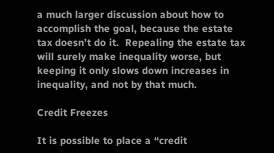a much larger discussion about how to accomplish the goal, because the estate tax doesn’t do it.  Repealing the estate tax will surely make inequality worse, but keeping it only slows down increases in inequality, and not by that much.

Credit Freezes

It is possible to place a “credit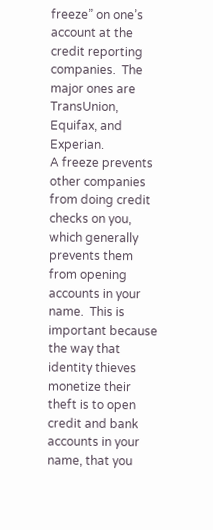freeze” on one’s account at the credit reporting companies.  The major ones are TransUnion, Equifax, and Experian.
A freeze prevents other companies from doing credit checks on you, which generally prevents them from opening accounts in your name.  This is important because the way that identity thieves monetize their theft is to open credit and bank accounts in your name, that you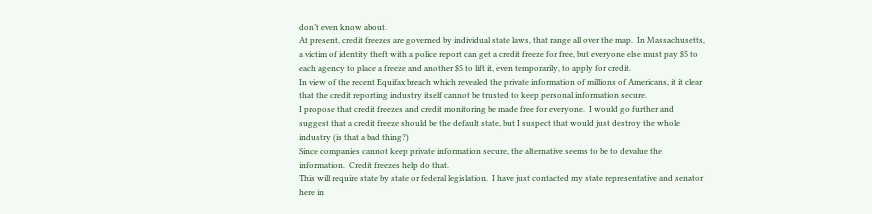don’t even know about.
At present, credit freezes are governed by individual state laws, that range all over the map.  In Massachusetts, a victim of identity theft with a police report can get a credit freeze for free, but everyone else must pay $5 to each agency to place a freeze and another $5 to lift it, even temporarily, to apply for credit.
In view of the recent Equifax breach which revealed the private information of millions of Americans, it it clear that the credit reporting industry itself cannot be trusted to keep personal information secure.
I propose that credit freezes and credit monitoring be made free for everyone.  I would go further and suggest that a credit freeze should be the default state, but I suspect that would just destroy the whole industry (is that a bad thing?)
Since companies cannot keep private information secure, the alternative seems to be to devalue the information.  Credit freezes help do that.
This will require state by state or federal legislation.  I have just contacted my state representative and senator here in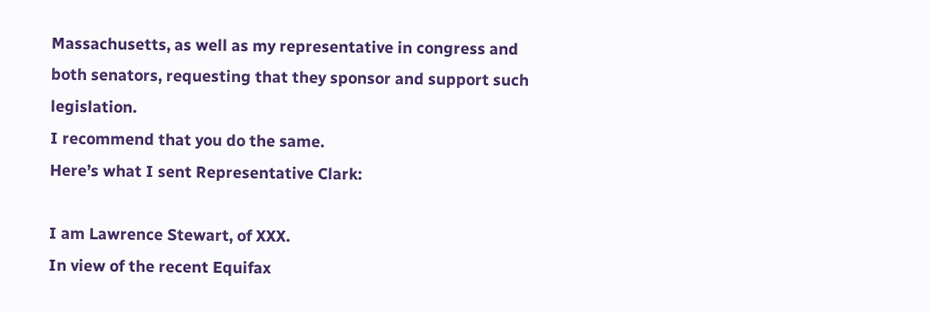Massachusetts, as well as my representative in congress and both senators, requesting that they sponsor and support such legislation.
I recommend that you do the same.
Here’s what I sent Representative Clark:

I am Lawrence Stewart, of XXX.
In view of the recent Equifax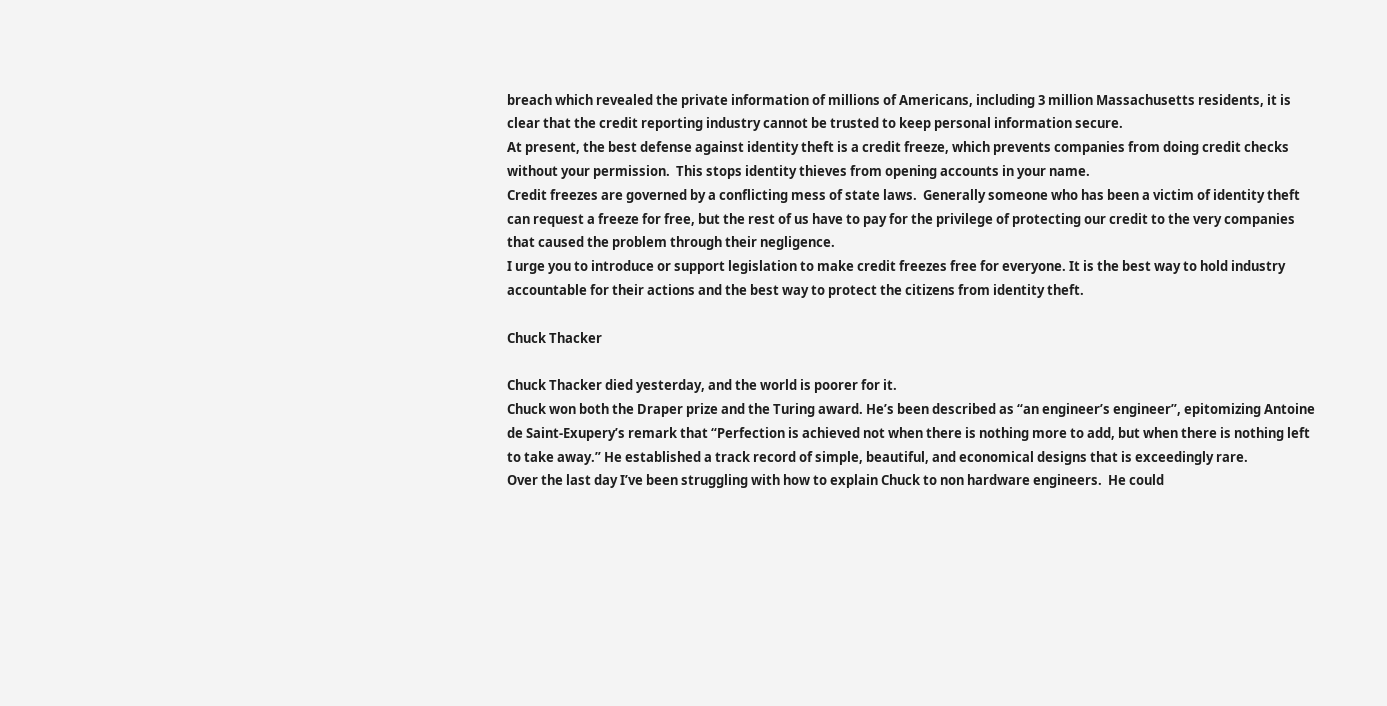breach which revealed the private information of millions of Americans, including 3 million Massachusetts residents, it is clear that the credit reporting industry cannot be trusted to keep personal information secure.
At present, the best defense against identity theft is a credit freeze, which prevents companies from doing credit checks without your permission.  This stops identity thieves from opening accounts in your name.
Credit freezes are governed by a conflicting mess of state laws.  Generally someone who has been a victim of identity theft can request a freeze for free, but the rest of us have to pay for the privilege of protecting our credit to the very companies that caused the problem through their negligence.
I urge you to introduce or support legislation to make credit freezes free for everyone. It is the best way to hold industry accountable for their actions and the best way to protect the citizens from identity theft.

Chuck Thacker

Chuck Thacker died yesterday, and the world is poorer for it.
Chuck won both the Draper prize and the Turing award. He’s been described as “an engineer’s engineer”, epitomizing Antoine de Saint-Exupery’s remark that “Perfection is achieved not when there is nothing more to add, but when there is nothing left to take away.” He established a track record of simple, beautiful, and economical designs that is exceedingly rare.
Over the last day I’ve been struggling with how to explain Chuck to non hardware engineers.  He could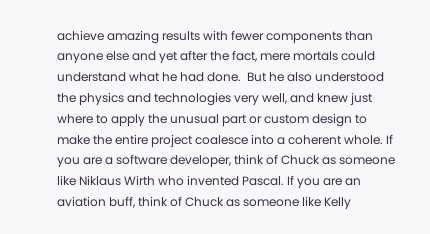achieve amazing results with fewer components than anyone else and yet after the fact, mere mortals could understand what he had done.  But he also understood the physics and technologies very well, and knew just where to apply the unusual part or custom design to make the entire project coalesce into a coherent whole. If you are a software developer, think of Chuck as someone like Niklaus Wirth who invented Pascal. If you are an aviation buff, think of Chuck as someone like Kelly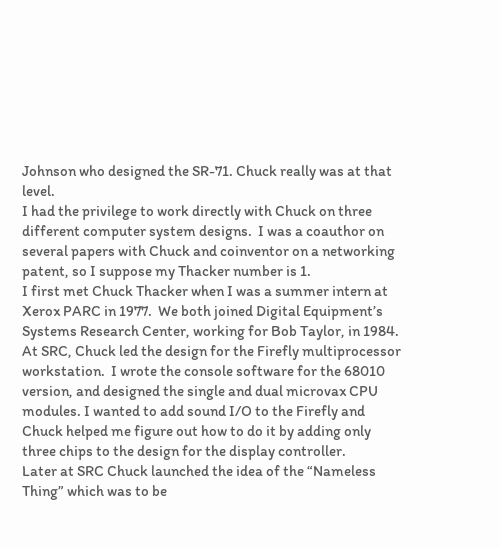Johnson who designed the SR-71. Chuck really was at that level.
I had the privilege to work directly with Chuck on three different computer system designs.  I was a coauthor on several papers with Chuck and coinventor on a networking patent, so I suppose my Thacker number is 1.
I first met Chuck Thacker when I was a summer intern at Xerox PARC in 1977.  We both joined Digital Equipment’s Systems Research Center, working for Bob Taylor, in 1984.  At SRC, Chuck led the design for the Firefly multiprocessor workstation.  I wrote the console software for the 68010 version, and designed the single and dual microvax CPU modules. I wanted to add sound I/O to the Firefly and Chuck helped me figure out how to do it by adding only three chips to the design for the display controller.
Later at SRC Chuck launched the idea of the “Nameless Thing” which was to be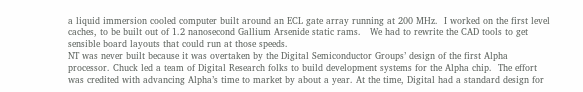a liquid immersion cooled computer built around an ECL gate array running at 200 MHz.  I worked on the first level caches, to be built out of 1.2 nanosecond Gallium Arsenide static rams.   We had to rewrite the CAD tools to get sensible board layouts that could run at those speeds.
NT was never built because it was overtaken by the Digital Semiconductor Groups’ design of the first Alpha processor. Chuck led a team of Digital Research folks to build development systems for the Alpha chip.  The effort was credited with advancing Alpha’s time to market by about a year. At the time, Digital had a standard design for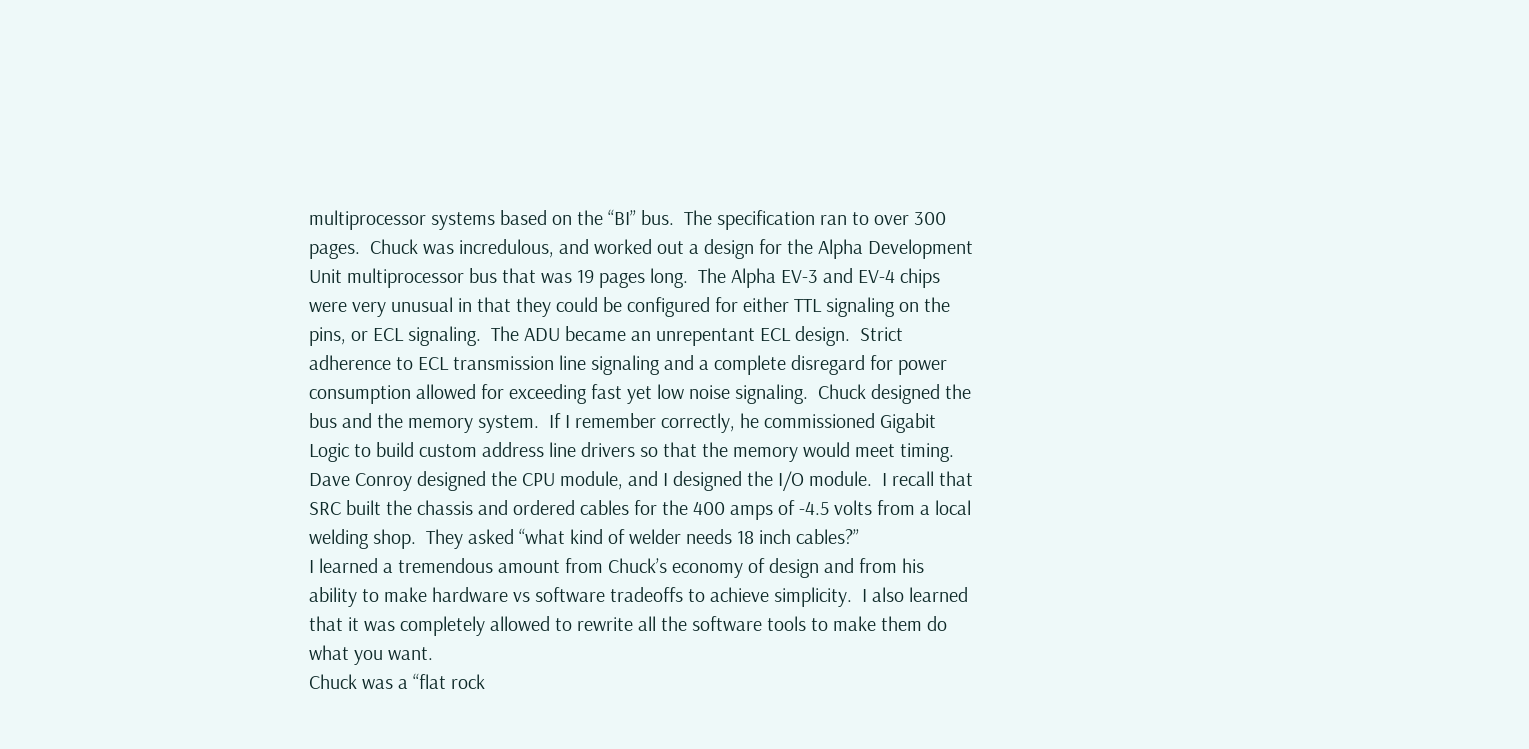multiprocessor systems based on the “BI” bus.  The specification ran to over 300 pages.  Chuck was incredulous, and worked out a design for the Alpha Development Unit multiprocessor bus that was 19 pages long.  The Alpha EV-3 and EV-4 chips were very unusual in that they could be configured for either TTL signaling on the pins, or ECL signaling.  The ADU became an unrepentant ECL design.  Strict adherence to ECL transmission line signaling and a complete disregard for power consumption allowed for exceeding fast yet low noise signaling.  Chuck designed the bus and the memory system.  If I remember correctly, he commissioned Gigabit Logic to build custom address line drivers so that the memory would meet timing.  Dave Conroy designed the CPU module, and I designed the I/O module.  I recall that SRC built the chassis and ordered cables for the 400 amps of -4.5 volts from a local welding shop.  They asked “what kind of welder needs 18 inch cables?”
I learned a tremendous amount from Chuck’s economy of design and from his ability to make hardware vs software tradeoffs to achieve simplicity.  I also learned that it was completely allowed to rewrite all the software tools to make them do what you want.
Chuck was a “flat rock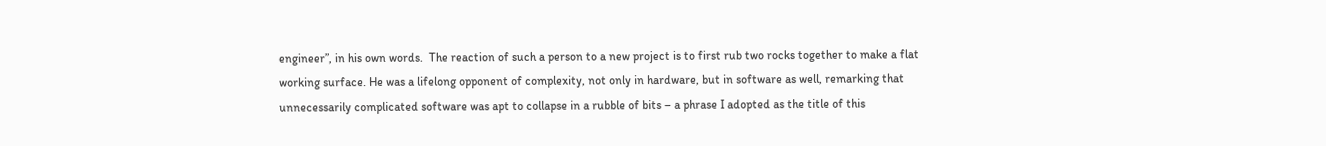engineer”, in his own words.  The reaction of such a person to a new project is to first rub two rocks together to make a flat working surface. He was a lifelong opponent of complexity, not only in hardware, but in software as well, remarking that unnecessarily complicated software was apt to collapse in a rubble of bits – a phrase I adopted as the title of this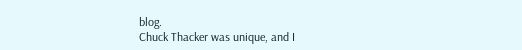blog.
Chuck Thacker was unique, and I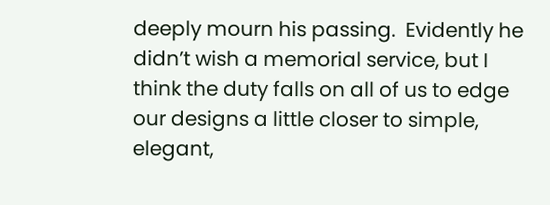deeply mourn his passing.  Evidently he didn’t wish a memorial service, but I think the duty falls on all of us to edge our designs a little closer to simple, elegant,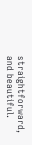straightforward, and beautiful.